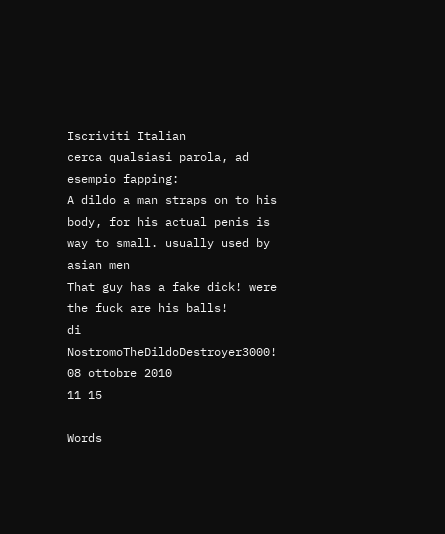Iscriviti Italian
cerca qualsiasi parola, ad esempio fapping:
A dildo a man straps on to his body, for his actual penis is way to small. usually used by asian men
That guy has a fake dick! were the fuck are his balls!
di NostromoTheDildoDestroyer3000! 08 ottobre 2010
11 15

Words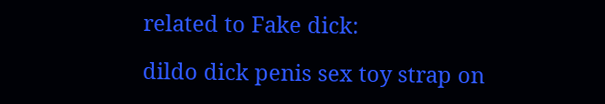related to Fake dick:

dildo dick penis sex toy strap on